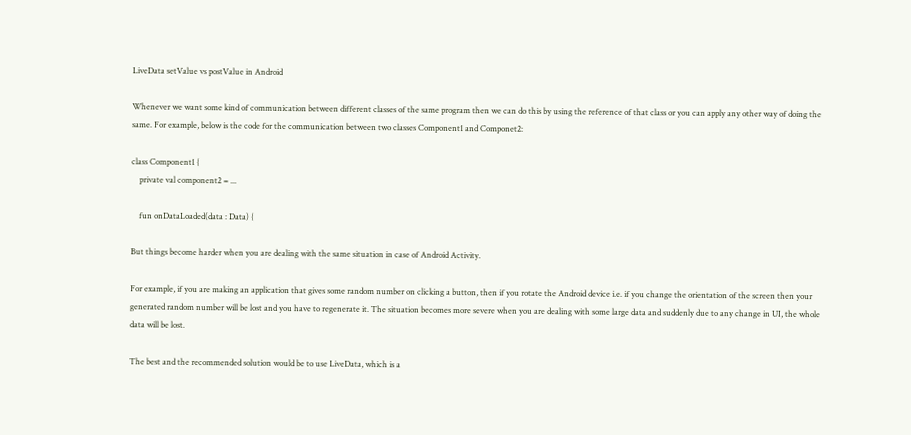LiveData setValue vs postValue in Android

Whenever we want some kind of communication between different classes of the same program then we can do this by using the reference of that class or you can apply any other way of doing the same. For example, below is the code for the communication between two classes Component1 and Componet2:

class Component1 {
    private val component2 = ...

    fun onDataLoaded(data : Data) {

But things become harder when you are dealing with the same situation in case of Android Activity.

For example, if you are making an application that gives some random number on clicking a button, then if you rotate the Android device i.e. if you change the orientation of the screen then your generated random number will be lost and you have to regenerate it. The situation becomes more severe when you are dealing with some large data and suddenly due to any change in UI, the whole data will be lost.

The best and the recommended solution would be to use LiveData, which is a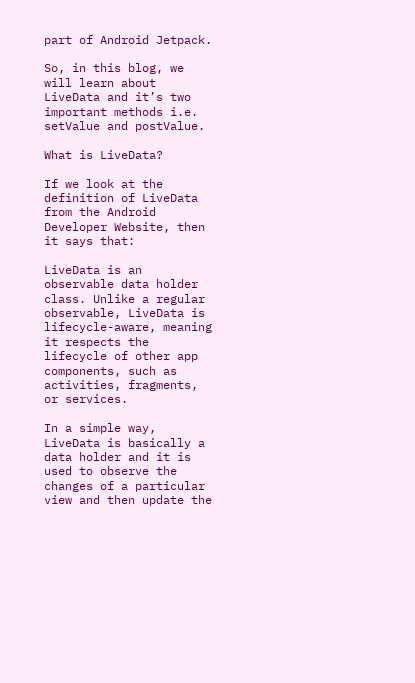part of Android Jetpack.

So, in this blog, we will learn about LiveData and it’s two important methods i.e. setValue and postValue.

What is LiveData?

If we look at the definition of LiveData from the Android Developer Website, then it says that:

LiveData is an observable data holder class. Unlike a regular observable, LiveData is lifecycle-aware, meaning it respects the lifecycle of other app components, such as activities, fragments, or services.

In a simple way, LiveData is basically a data holder and it is used to observe the changes of a particular view and then update the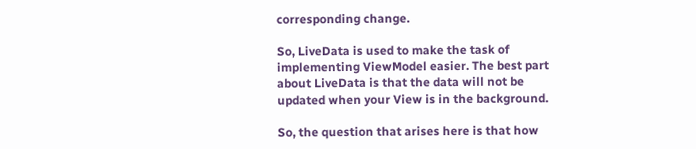corresponding change.

So, LiveData is used to make the task of implementing ViewModel easier. The best part about LiveData is that the data will not be updated when your View is in the background.

So, the question that arises here is that how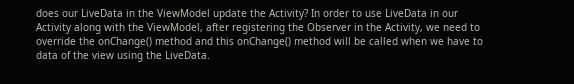does our LiveData in the ViewModel update the Activity? In order to use LiveData in our Activity along with the ViewModel, after registering the Observer in the Activity, we need to override the onChange() method and this onChange() method will be called when we have to data of the view using the LiveData.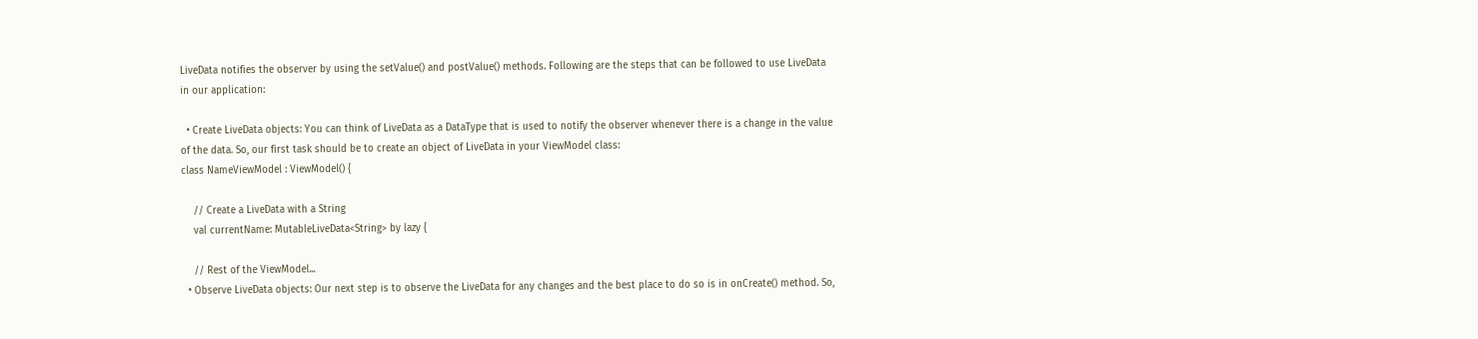LiveData notifies the observer by using the setValue() and postValue() methods. Following are the steps that can be followed to use LiveData in our application:

  • Create LiveData objects: You can think of LiveData as a DataType that is used to notify the observer whenever there is a change in the value of the data. So, our first task should be to create an object of LiveData in your ViewModel class:
class NameViewModel : ViewModel() {

    // Create a LiveData with a String
    val currentName: MutableLiveData<String> by lazy {

    // Rest of the ViewModel...
  • Observe LiveData objects: Our next step is to observe the LiveData for any changes and the best place to do so is in onCreate() method. So,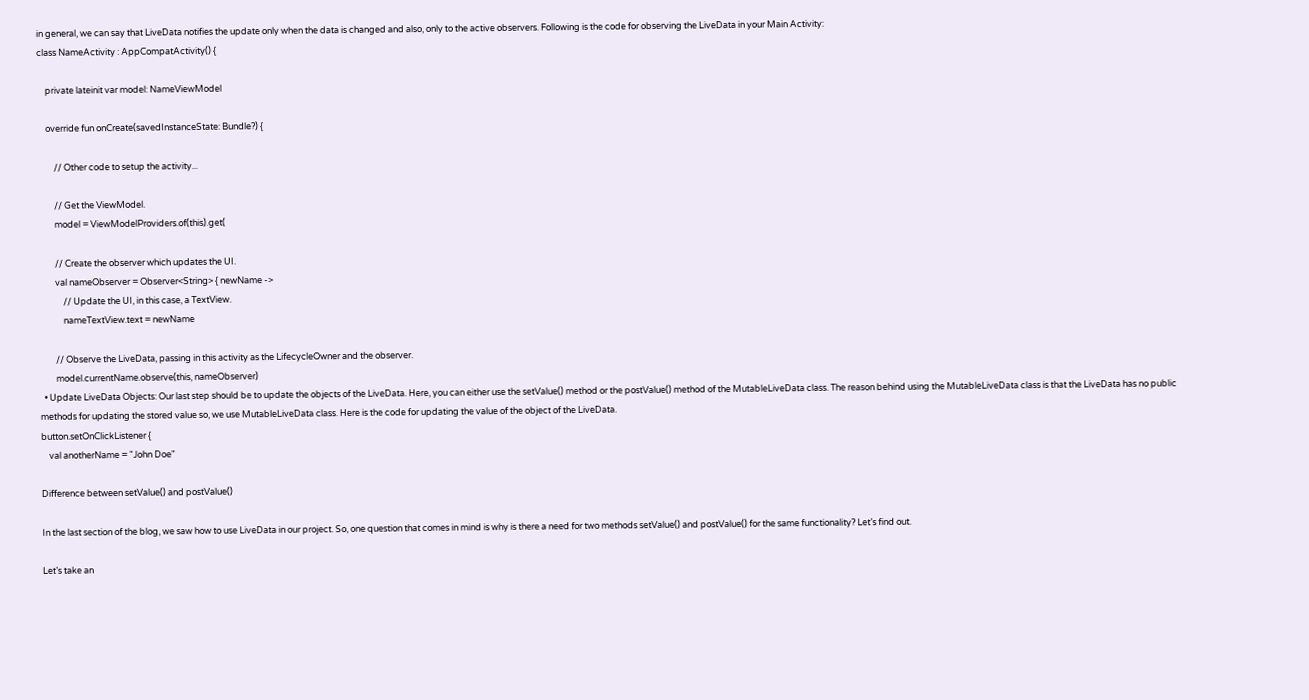in general, we can say that LiveData notifies the update only when the data is changed and also, only to the active observers. Following is the code for observing the LiveData in your Main Activity:
class NameActivity : AppCompatActivity() {

    private lateinit var model: NameViewModel

    override fun onCreate(savedInstanceState: Bundle?) {

        // Other code to setup the activity...

        // Get the ViewModel.
        model = ViewModelProviders.of(this).get(

        // Create the observer which updates the UI.
        val nameObserver = Observer<String> { newName ->
            // Update the UI, in this case, a TextView.
            nameTextView.text = newName

        // Observe the LiveData, passing in this activity as the LifecycleOwner and the observer.
        model.currentName.observe(this, nameObserver)
  • Update LiveData Objects: Our last step should be to update the objects of the LiveData. Here, you can either use the setValue() method or the postValue() method of the MutableLiveData class. The reason behind using the MutableLiveData class is that the LiveData has no public methods for updating the stored value so, we use MutableLiveData class. Here is the code for updating the value of the object of the LiveData.
button.setOnClickListener {
    val anotherName = "John Doe"

Difference between setValue() and postValue()

In the last section of the blog, we saw how to use LiveData in our project. So, one question that comes in mind is why is there a need for two methods setValue() and postValue() for the same functionality? Let’s find out.

Let’s take an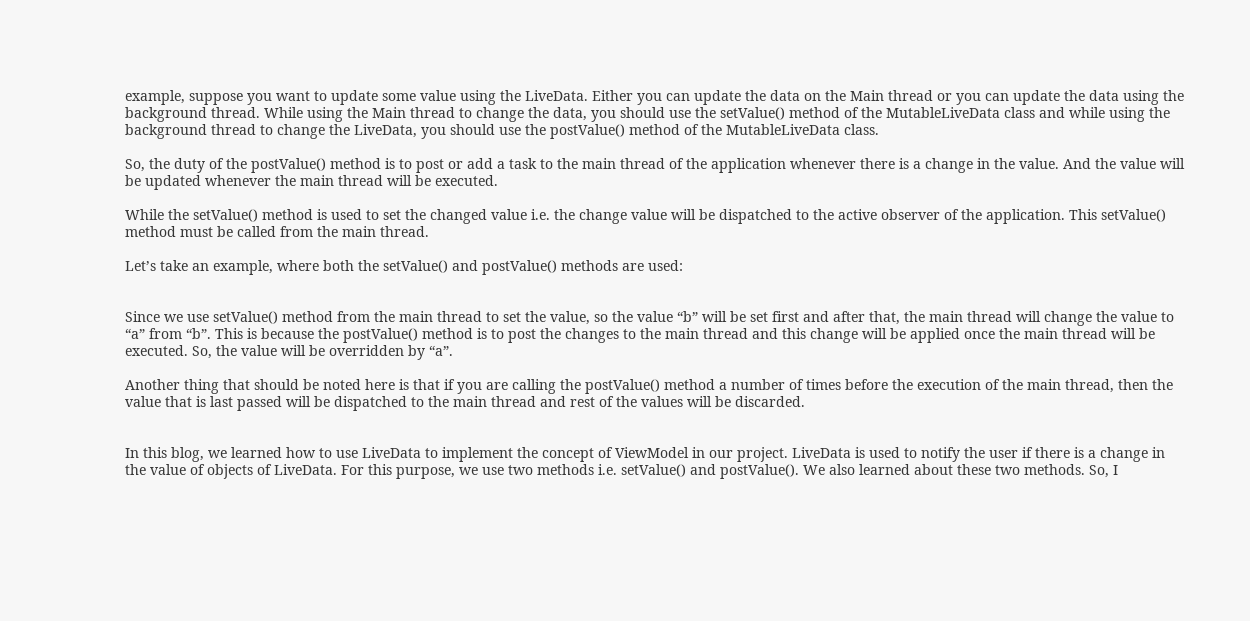example, suppose you want to update some value using the LiveData. Either you can update the data on the Main thread or you can update the data using the background thread. While using the Main thread to change the data, you should use the setValue() method of the MutableLiveData class and while using the background thread to change the LiveData, you should use the postValue() method of the MutableLiveData class.

So, the duty of the postValue() method is to post or add a task to the main thread of the application whenever there is a change in the value. And the value will be updated whenever the main thread will be executed.

While the setValue() method is used to set the changed value i.e. the change value will be dispatched to the active observer of the application. This setValue() method must be called from the main thread.

Let’s take an example, where both the setValue() and postValue() methods are used:


Since we use setValue() method from the main thread to set the value, so the value “b” will be set first and after that, the main thread will change the value to “a” from “b”. This is because the postValue() method is to post the changes to the main thread and this change will be applied once the main thread will be executed. So, the value will be overridden by “a”.

Another thing that should be noted here is that if you are calling the postValue() method a number of times before the execution of the main thread, then the value that is last passed will be dispatched to the main thread and rest of the values will be discarded.


In this blog, we learned how to use LiveData to implement the concept of ViewModel in our project. LiveData is used to notify the user if there is a change in the value of objects of LiveData. For this purpose, we use two methods i.e. setValue() and postValue(). We also learned about these two methods. So, I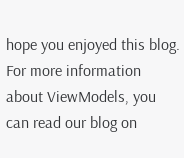hope you enjoyed this blog. For more information about ViewModels, you can read our blog on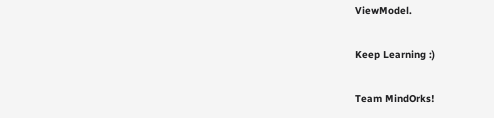ViewModel.

Keep Learning :)

Team MindOrks!